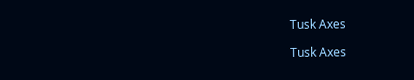Tusk Axes

Tusk Axes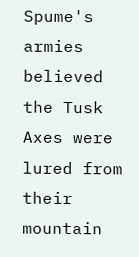Spume's armies believed the Tusk Axes were lured from their mountain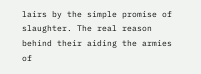lairs by the simple promise of slaughter. The real reason behind their aiding the armies of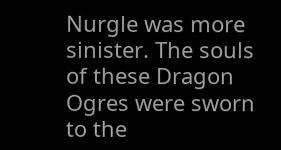Nurgle was more sinister. The souls of these Dragon Ogres were sworn to the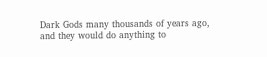Dark Gods many thousands of years ago, and they would do anything to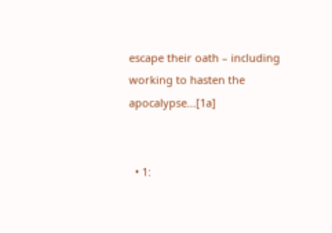escape their oath – including working to hasten the apocalypse...[1a]


  • 1: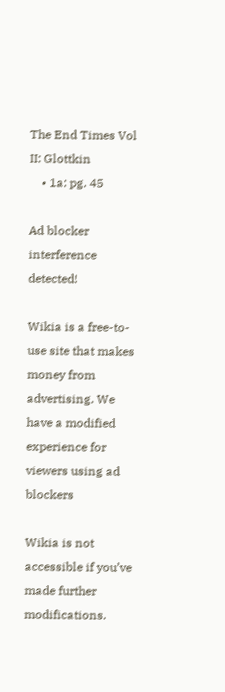The End Times Vol II: Glottkin
    • 1a: pg. 45

Ad blocker interference detected!

Wikia is a free-to-use site that makes money from advertising. We have a modified experience for viewers using ad blockers

Wikia is not accessible if you’ve made further modifications.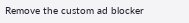Remove the custom ad blocker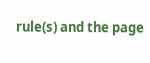rule(s) and the page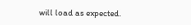will load as expected.